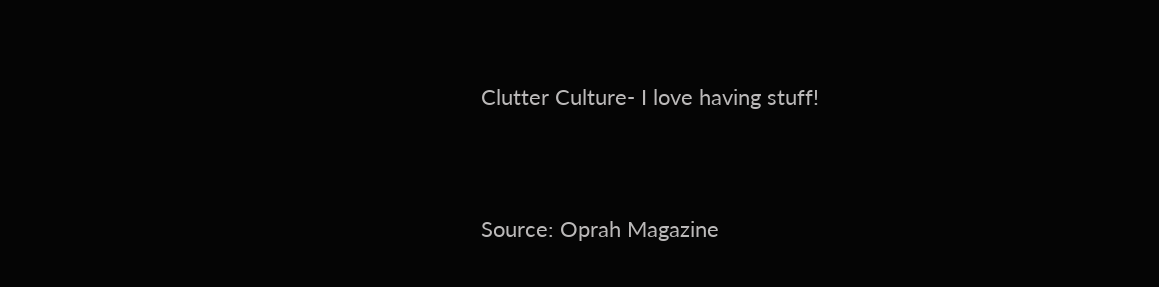Clutter Culture- I love having stuff!



Source: Oprah Magazine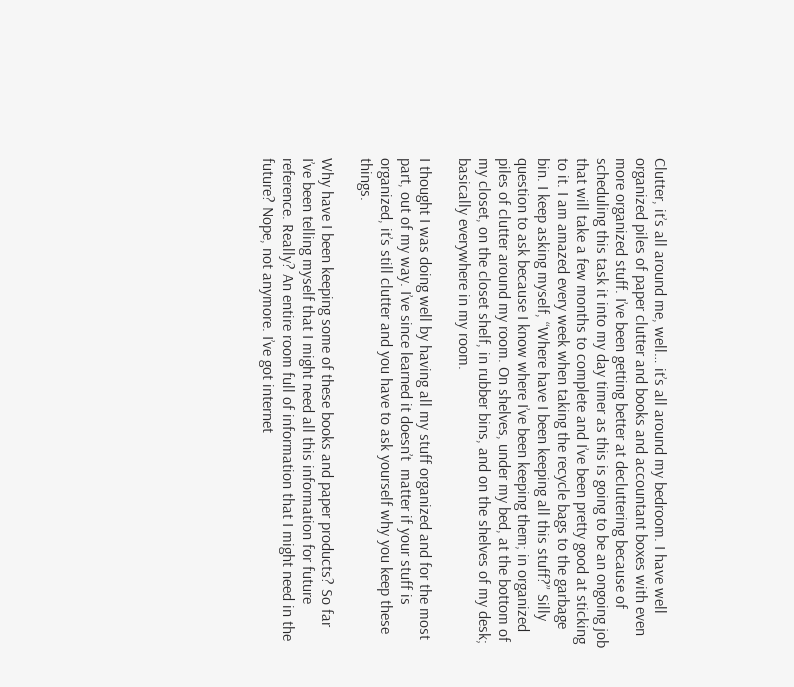Clutter, it’s all around me, well… it’s all around my bedroom. I have well organized piles of paper clutter and books and accountant boxes with even more organized stuff. I’ve been getting better at decluttering because of scheduling this task it into my day timer as this is going to be an ongoing job that will take a few months to complete and I’ve been pretty good at sticking to it. I am amazed every week when taking the recycle bags to the garbage bin. I keep asking myself, “Where have I been keeping all this stuff?” Silly question to ask because I know where I’ve been keeping them; in organized piles of clutter around my room. On shelves, under my bed, at the bottom of my closet, on the closet shelf, in rubber bins, and on the shelves of my desk; basically everywhere in my room.

I thought I was doing well by having all my stuff organized and for the most part, out of my way. I’ve since learned it doesn’t  matter if your stuff is organized, it’s still clutter and you have to ask yourself why you keep these things.

Why have I been keeping some of these books and paper products? So far I’ve been telling myself that I might need all this information for future reference. Really? An entire room full of information that I might need in the future? Nope, not anymore. I’ve got internet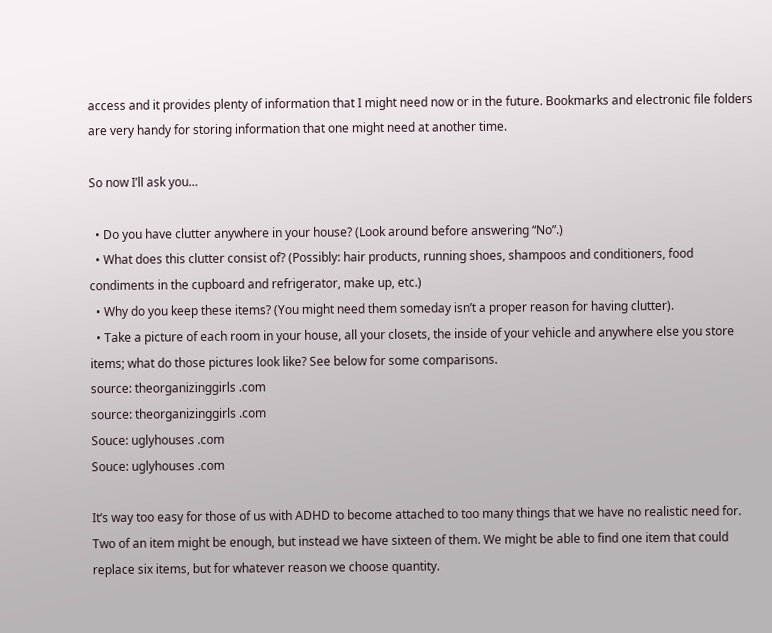access and it provides plenty of information that I might need now or in the future. Bookmarks and electronic file folders are very handy for storing information that one might need at another time.

So now I’ll ask you…

  • Do you have clutter anywhere in your house? (Look around before answering “No”.)
  • What does this clutter consist of? (Possibly: hair products, running shoes, shampoos and conditioners, food condiments in the cupboard and refrigerator, make up, etc.)
  • Why do you keep these items? (You might need them someday isn’t a proper reason for having clutter).
  • Take a picture of each room in your house, all your closets, the inside of your vehicle and anywhere else you store items; what do those pictures look like? See below for some comparisons.
source: theorganizinggirls .com
source: theorganizinggirls .com
Souce: uglyhouses .com
Souce: uglyhouses .com

It’s way too easy for those of us with ADHD to become attached to too many things that we have no realistic need for. Two of an item might be enough, but instead we have sixteen of them. We might be able to find one item that could replace six items, but for whatever reason we choose quantity.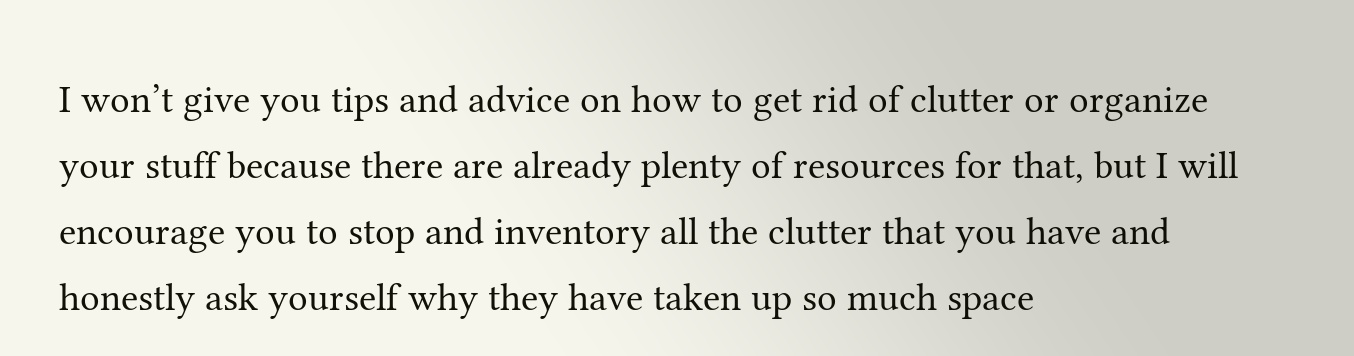I won’t give you tips and advice on how to get rid of clutter or organize your stuff because there are already plenty of resources for that, but I will encourage you to stop and inventory all the clutter that you have and honestly ask yourself why they have taken up so much space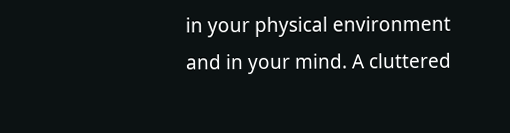in your physical environment and in your mind. A cluttered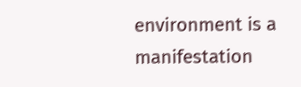environment is a manifestation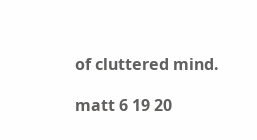of cluttered mind.

matt 6 19 20